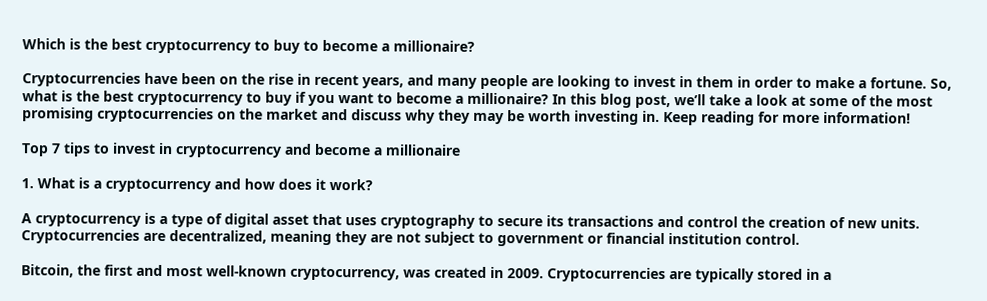Which is the best cryptocurrency to buy to become a millionaire?

Cryptocurrencies have been on the rise in recent years, and many people are looking to invest in them in order to make a fortune. So, what is the best cryptocurrency to buy if you want to become a millionaire? In this blog post, we’ll take a look at some of the most promising cryptocurrencies on the market and discuss why they may be worth investing in. Keep reading for more information!

Top 7 tips to invest in cryptocurrency and become a millionaire

1. What is a cryptocurrency and how does it work?

A cryptocurrency is a type of digital asset that uses cryptography to secure its transactions and control the creation of new units. Cryptocurrencies are decentralized, meaning they are not subject to government or financial institution control.

Bitcoin, the first and most well-known cryptocurrency, was created in 2009. Cryptocurrencies are typically stored in a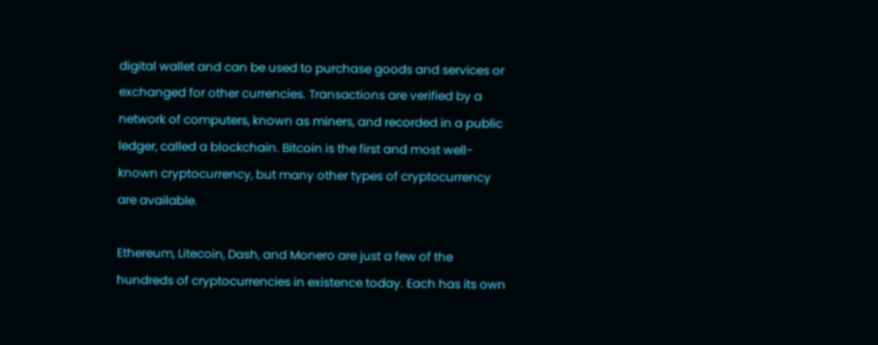digital wallet and can be used to purchase goods and services or exchanged for other currencies. Transactions are verified by a network of computers, known as miners, and recorded in a public ledger, called a blockchain. Bitcoin is the first and most well-known cryptocurrency, but many other types of cryptocurrency are available.

Ethereum, Litecoin, Dash, and Monero are just a few of the hundreds of cryptocurrencies in existence today. Each has its own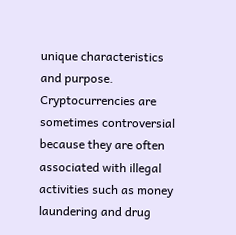unique characteristics and purpose. Cryptocurrencies are sometimes controversial because they are often associated with illegal activities such as money laundering and drug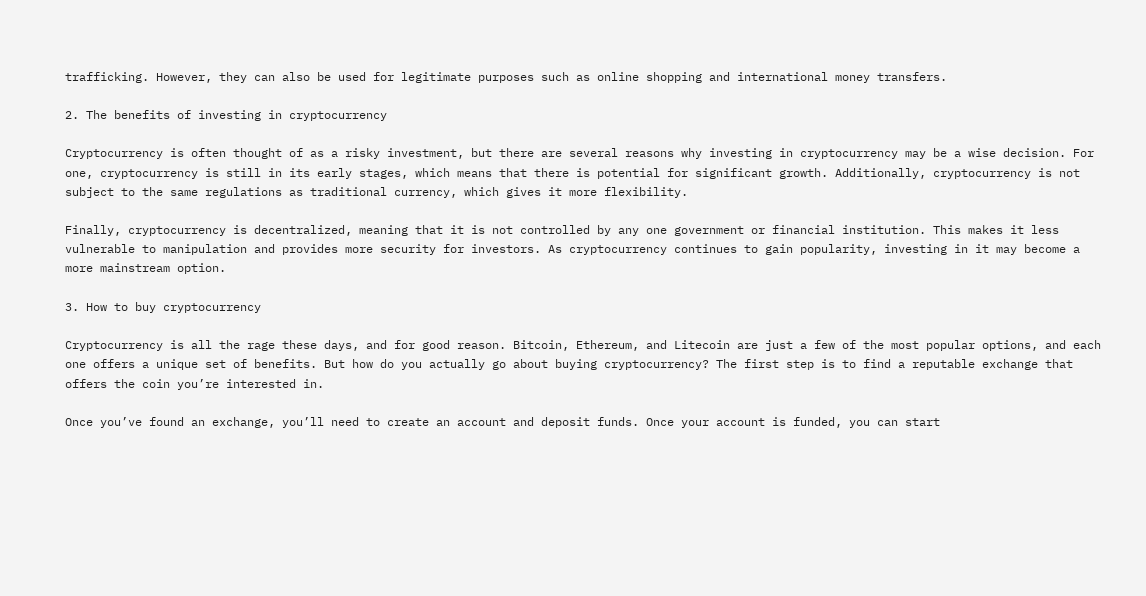trafficking. However, they can also be used for legitimate purposes such as online shopping and international money transfers.

2. The benefits of investing in cryptocurrency

Cryptocurrency is often thought of as a risky investment, but there are several reasons why investing in cryptocurrency may be a wise decision. For one, cryptocurrency is still in its early stages, which means that there is potential for significant growth. Additionally, cryptocurrency is not subject to the same regulations as traditional currency, which gives it more flexibility.

Finally, cryptocurrency is decentralized, meaning that it is not controlled by any one government or financial institution. This makes it less vulnerable to manipulation and provides more security for investors. As cryptocurrency continues to gain popularity, investing in it may become a more mainstream option.

3. How to buy cryptocurrency

Cryptocurrency is all the rage these days, and for good reason. Bitcoin, Ethereum, and Litecoin are just a few of the most popular options, and each one offers a unique set of benefits. But how do you actually go about buying cryptocurrency? The first step is to find a reputable exchange that offers the coin you’re interested in.

Once you’ve found an exchange, you’ll need to create an account and deposit funds. Once your account is funded, you can start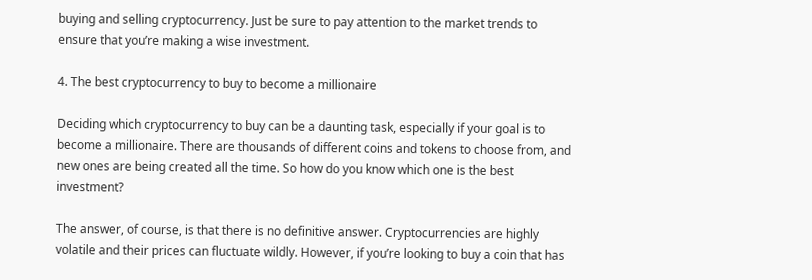buying and selling cryptocurrency. Just be sure to pay attention to the market trends to ensure that you’re making a wise investment.

4. The best cryptocurrency to buy to become a millionaire

Deciding which cryptocurrency to buy can be a daunting task, especially if your goal is to become a millionaire. There are thousands of different coins and tokens to choose from, and new ones are being created all the time. So how do you know which one is the best investment?

The answer, of course, is that there is no definitive answer. Cryptocurrencies are highly volatile and their prices can fluctuate wildly. However, if you’re looking to buy a coin that has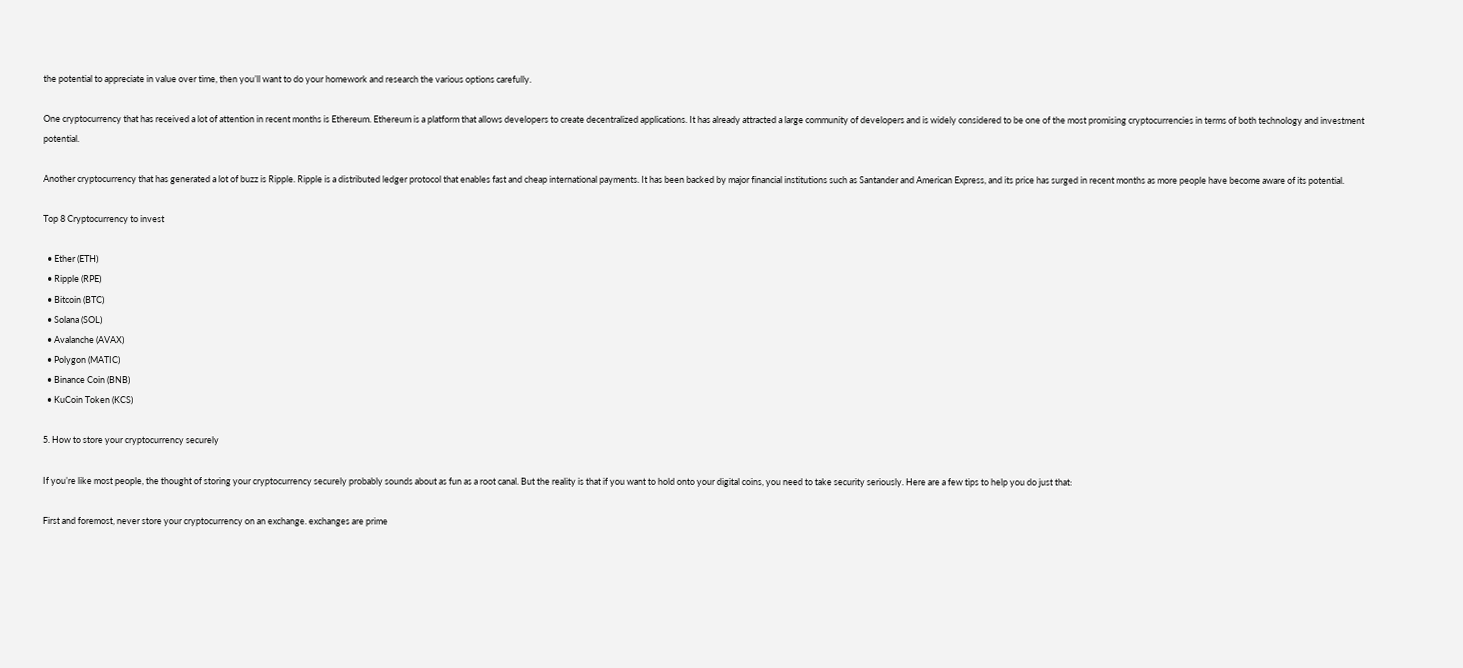the potential to appreciate in value over time, then you’ll want to do your homework and research the various options carefully.

One cryptocurrency that has received a lot of attention in recent months is Ethereum. Ethereum is a platform that allows developers to create decentralized applications. It has already attracted a large community of developers and is widely considered to be one of the most promising cryptocurrencies in terms of both technology and investment potential.

Another cryptocurrency that has generated a lot of buzz is Ripple. Ripple is a distributed ledger protocol that enables fast and cheap international payments. It has been backed by major financial institutions such as Santander and American Express, and its price has surged in recent months as more people have become aware of its potential.

Top 8 Cryptocurrency to invest

  • Ether (ETH)
  • Ripple (RPE)
  • Bitcoin (BTC)
  • Solana (SOL)
  • Avalanche (AVAX)
  • Polygon (MATIC)
  • Binance Coin (BNB)
  • KuCoin Token (KCS)

5. How to store your cryptocurrency securely

If you’re like most people, the thought of storing your cryptocurrency securely probably sounds about as fun as a root canal. But the reality is that if you want to hold onto your digital coins, you need to take security seriously. Here are a few tips to help you do just that:

First and foremost, never store your cryptocurrency on an exchange. exchanges are prime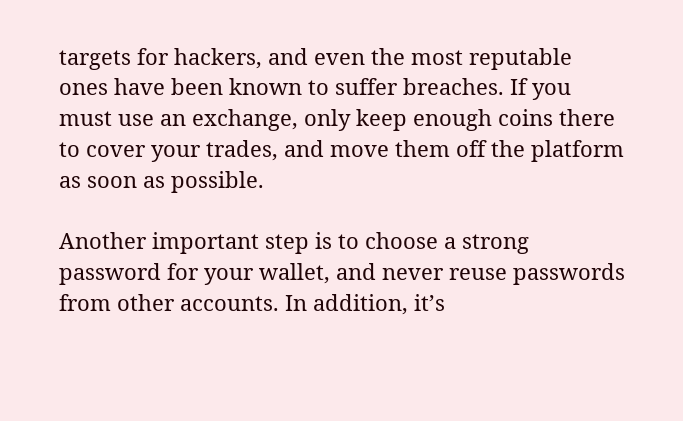targets for hackers, and even the most reputable ones have been known to suffer breaches. If you must use an exchange, only keep enough coins there to cover your trades, and move them off the platform as soon as possible.

Another important step is to choose a strong password for your wallet, and never reuse passwords from other accounts. In addition, it’s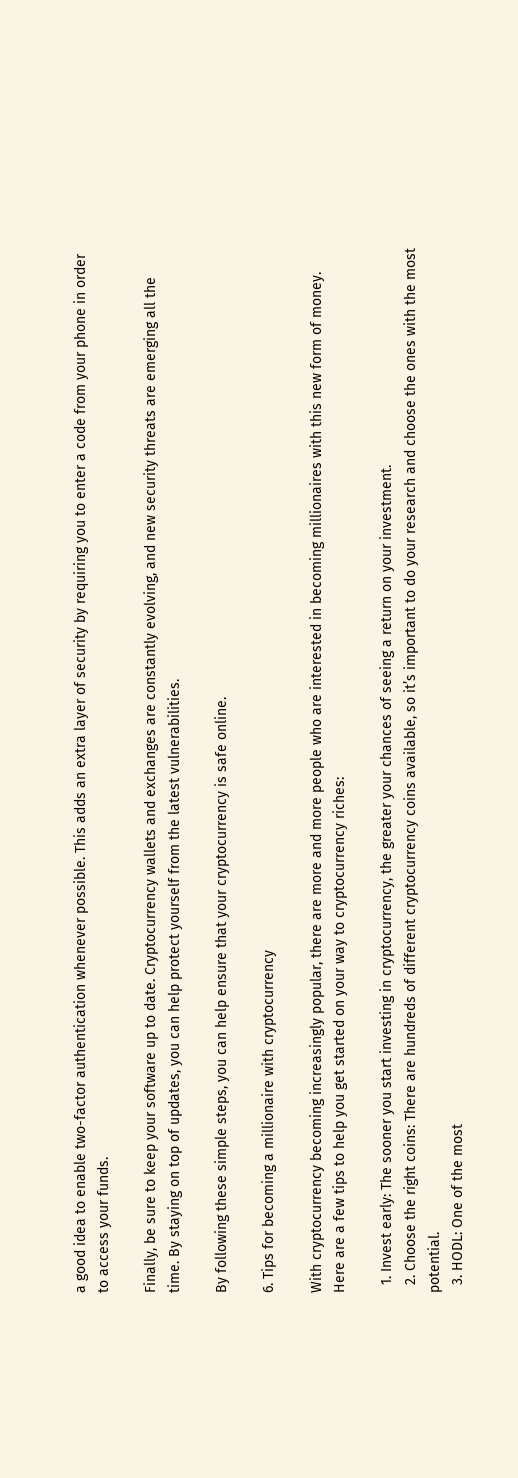a good idea to enable two-factor authentication whenever possible. This adds an extra layer of security by requiring you to enter a code from your phone in order to access your funds.

Finally, be sure to keep your software up to date. Cryptocurrency wallets and exchanges are constantly evolving, and new security threats are emerging all the time. By staying on top of updates, you can help protect yourself from the latest vulnerabilities.

By following these simple steps, you can help ensure that your cryptocurrency is safe online.

6. Tips for becoming a millionaire with cryptocurrency

With cryptocurrency becoming increasingly popular, there are more and more people who are interested in becoming millionaires with this new form of money. Here are a few tips to help you get started on your way to cryptocurrency riches:

  1. Invest early: The sooner you start investing in cryptocurrency, the greater your chances of seeing a return on your investment.
  2. Choose the right coins: There are hundreds of different cryptocurrency coins available, so it’s important to do your research and choose the ones with the most potential.
  3. HODL: One of the most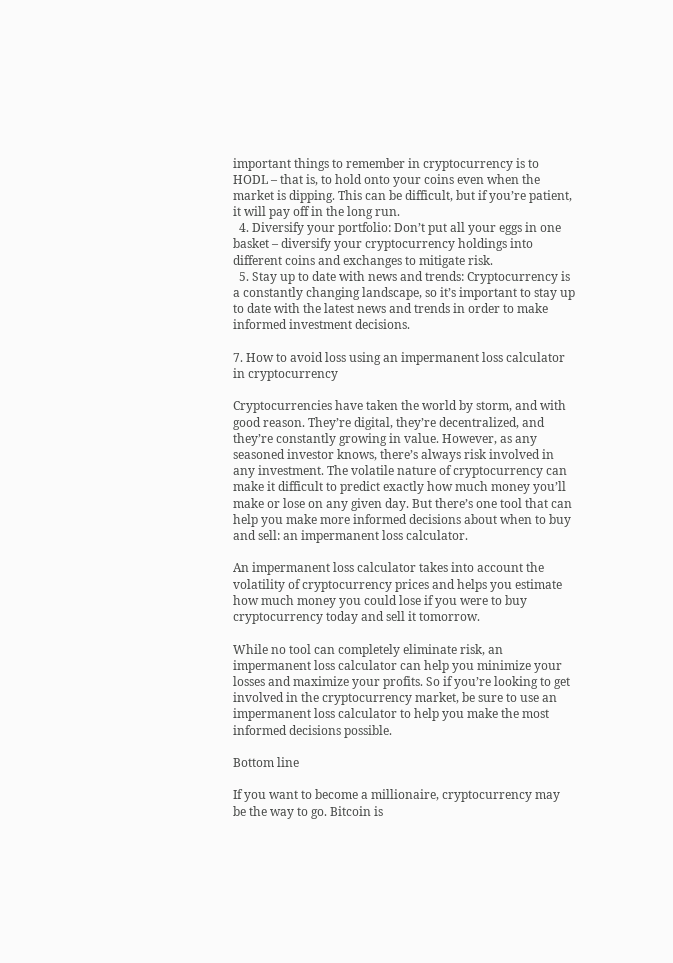important things to remember in cryptocurrency is to HODL – that is, to hold onto your coins even when the market is dipping. This can be difficult, but if you’re patient, it will pay off in the long run.
  4. Diversify your portfolio: Don’t put all your eggs in one basket – diversify your cryptocurrency holdings into different coins and exchanges to mitigate risk.
  5. Stay up to date with news and trends: Cryptocurrency is a constantly changing landscape, so it’s important to stay up to date with the latest news and trends in order to make informed investment decisions.

7. How to avoid loss using an impermanent loss calculator in cryptocurrency

Cryptocurrencies have taken the world by storm, and with good reason. They’re digital, they’re decentralized, and they’re constantly growing in value. However, as any seasoned investor knows, there’s always risk involved in any investment. The volatile nature of cryptocurrency can make it difficult to predict exactly how much money you’ll make or lose on any given day. But there’s one tool that can help you make more informed decisions about when to buy and sell: an impermanent loss calculator.

An impermanent loss calculator takes into account the volatility of cryptocurrency prices and helps you estimate how much money you could lose if you were to buy cryptocurrency today and sell it tomorrow.

While no tool can completely eliminate risk, an impermanent loss calculator can help you minimize your losses and maximize your profits. So if you’re looking to get involved in the cryptocurrency market, be sure to use an impermanent loss calculator to help you make the most informed decisions possible.

Bottom line

If you want to become a millionaire, cryptocurrency may be the way to go. Bitcoin is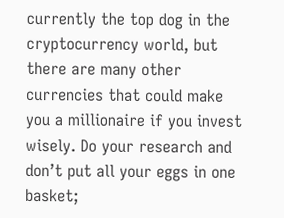currently the top dog in the cryptocurrency world, but there are many other currencies that could make you a millionaire if you invest wisely. Do your research and don’t put all your eggs in one basket;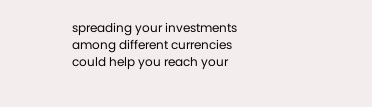spreading your investments among different currencies could help you reach your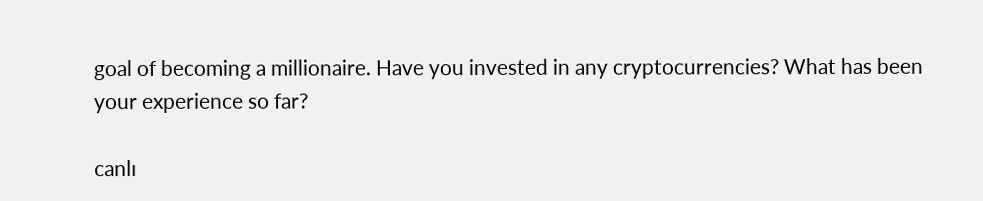goal of becoming a millionaire. Have you invested in any cryptocurrencies? What has been your experience so far?

canlı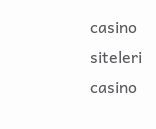casino siteleri casino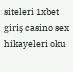siteleri 1xbet giriş casino sex hikayeleri oku